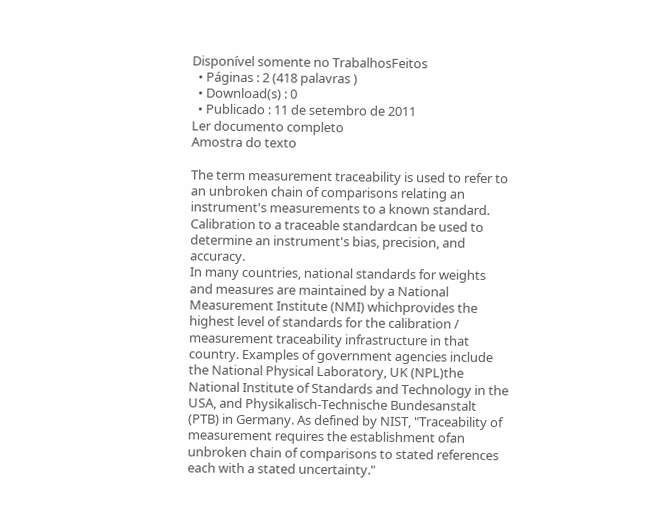Disponível somente no TrabalhosFeitos
  • Páginas : 2 (418 palavras )
  • Download(s) : 0
  • Publicado : 11 de setembro de 2011
Ler documento completo
Amostra do texto

The term measurement traceability is used to refer to an unbroken chain of comparisons relating an instrument's measurements to a known standard. Calibration to a traceable standardcan be used to determine an instrument's bias, precision, and accuracy.
In many countries, national standards for weights and measures are maintained by a National Measurement Institute (NMI) whichprovides the highest level of standards for the calibration / measurement traceability infrastructure in that country. Examples of government agencies include the National Physical Laboratory, UK (NPL)the National Institute of Standards and Technology in the USA, and Physikalisch-Technische Bundesanstalt (PTB) in Germany. As defined by NIST, "Traceability of measurement requires the establishment ofan unbroken chain of comparisons to stated references each with a stated uncertainty."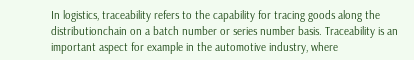In logistics, traceability refers to the capability for tracing goods along the distributionchain on a batch number or series number basis. Traceability is an important aspect for example in the automotive industry, where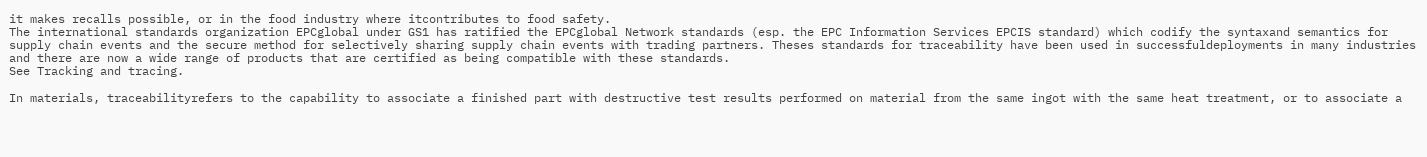it makes recalls possible, or in the food industry where itcontributes to food safety.
The international standards organization EPCglobal under GS1 has ratified the EPCglobal Network standards (esp. the EPC Information Services EPCIS standard) which codify the syntaxand semantics for supply chain events and the secure method for selectively sharing supply chain events with trading partners. Theses standards for traceability have been used in successfuldeployments in many industries and there are now a wide range of products that are certified as being compatible with these standards.
See Tracking and tracing.

In materials, traceabilityrefers to the capability to associate a finished part with destructive test results performed on material from the same ingot with the same heat treatment, or to associate a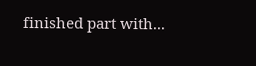finished part with...